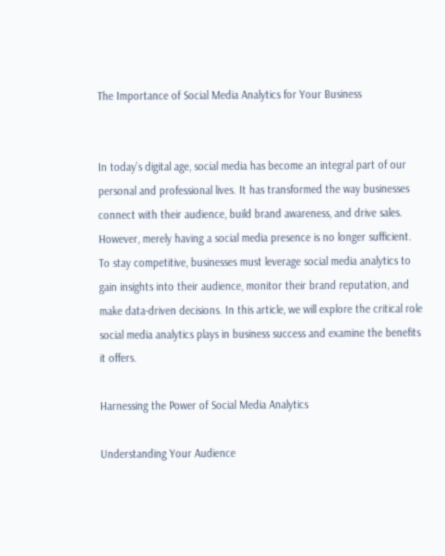The Importance of Social Media Analytics for Your Business


In today’s digital age, social media has become an integral part of our personal and professional lives. It has transformed the way businesses connect with their audience, build brand awareness, and drive sales. However, merely having a social media presence is no longer sufficient. To stay competitive, businesses must leverage social media analytics to gain insights into their audience, monitor their brand reputation, and make data-driven decisions. In this article, we will explore the critical role social media analytics plays in business success and examine the benefits it offers.

Harnessing the Power of Social Media Analytics

Understanding Your Audience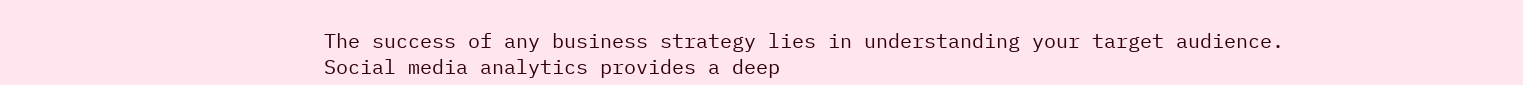The success of any business strategy lies in understanding your target audience. Social media analytics provides a deep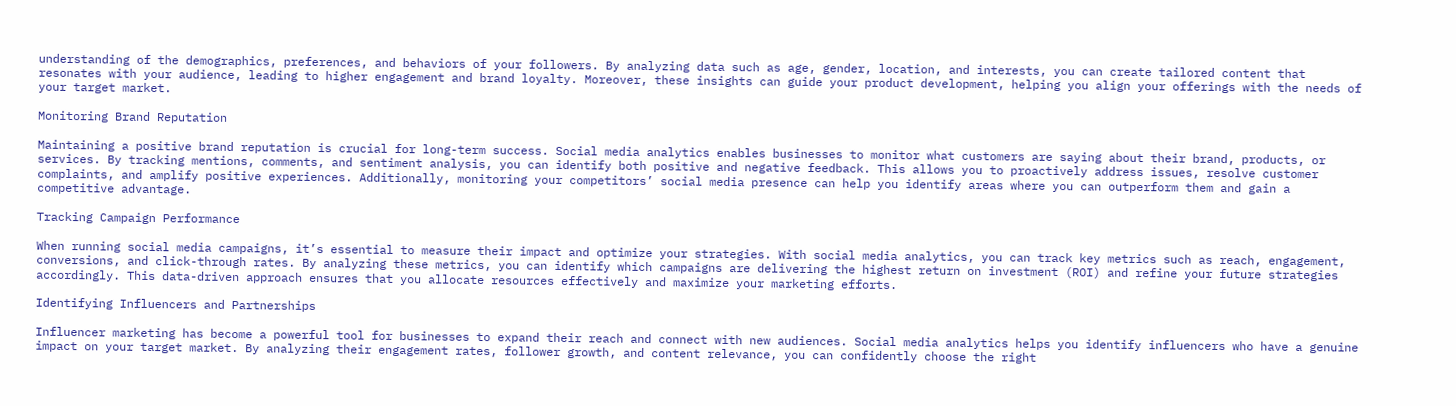understanding of the demographics, preferences, and behaviors of your followers. By analyzing data such as age, gender, location, and interests, you can create tailored content that resonates with your audience, leading to higher engagement and brand loyalty. Moreover, these insights can guide your product development, helping you align your offerings with the needs of your target market.

Monitoring Brand Reputation

Maintaining a positive brand reputation is crucial for long-term success. Social media analytics enables businesses to monitor what customers are saying about their brand, products, or services. By tracking mentions, comments, and sentiment analysis, you can identify both positive and negative feedback. This allows you to proactively address issues, resolve customer complaints, and amplify positive experiences. Additionally, monitoring your competitors’ social media presence can help you identify areas where you can outperform them and gain a competitive advantage.

Tracking Campaign Performance

When running social media campaigns, it’s essential to measure their impact and optimize your strategies. With social media analytics, you can track key metrics such as reach, engagement, conversions, and click-through rates. By analyzing these metrics, you can identify which campaigns are delivering the highest return on investment (ROI) and refine your future strategies accordingly. This data-driven approach ensures that you allocate resources effectively and maximize your marketing efforts.

Identifying Influencers and Partnerships

Influencer marketing has become a powerful tool for businesses to expand their reach and connect with new audiences. Social media analytics helps you identify influencers who have a genuine impact on your target market. By analyzing their engagement rates, follower growth, and content relevance, you can confidently choose the right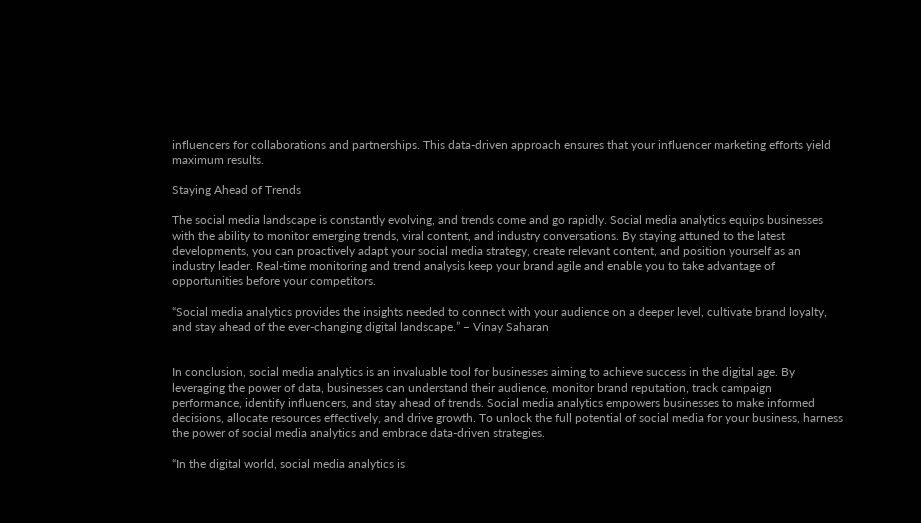influencers for collaborations and partnerships. This data-driven approach ensures that your influencer marketing efforts yield maximum results.

Staying Ahead of Trends

The social media landscape is constantly evolving, and trends come and go rapidly. Social media analytics equips businesses with the ability to monitor emerging trends, viral content, and industry conversations. By staying attuned to the latest developments, you can proactively adapt your social media strategy, create relevant content, and position yourself as an industry leader. Real-time monitoring and trend analysis keep your brand agile and enable you to take advantage of opportunities before your competitors.

“Social media analytics provides the insights needed to connect with your audience on a deeper level, cultivate brand loyalty, and stay ahead of the ever-changing digital landscape.” – Vinay Saharan


In conclusion, social media analytics is an invaluable tool for businesses aiming to achieve success in the digital age. By leveraging the power of data, businesses can understand their audience, monitor brand reputation, track campaign performance, identify influencers, and stay ahead of trends. Social media analytics empowers businesses to make informed decisions, allocate resources effectively, and drive growth. To unlock the full potential of social media for your business, harness the power of social media analytics and embrace data-driven strategies.

“In the digital world, social media analytics is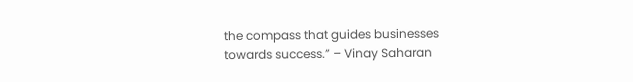the compass that guides businesses towards success.” – Vinay Saharan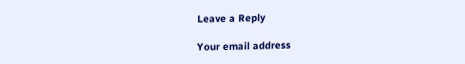Leave a Reply

Your email address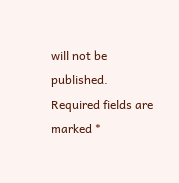will not be published. Required fields are marked *